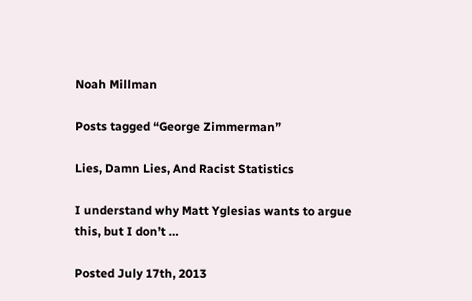Noah Millman

Posts tagged “George Zimmerman”

Lies, Damn Lies, And Racist Statistics

I understand why Matt Yglesias wants to argue this, but I don’t …

Posted July 17th, 2013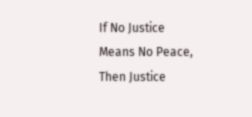If No Justice Means No Peace, Then Justice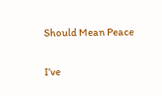Should Mean Peace

I’ve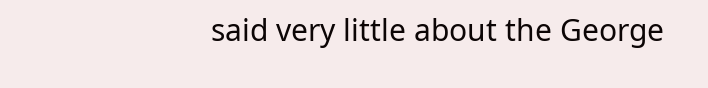said very little about the George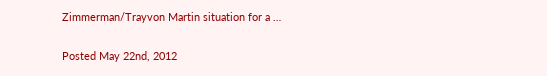Zimmerman/Trayvon Martin situation for a …

Posted May 22nd, 2012